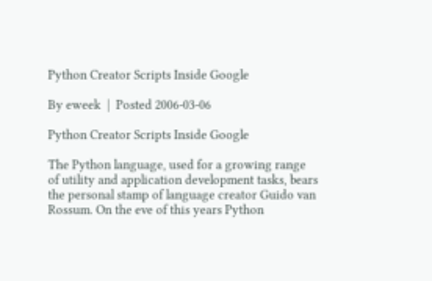Python Creator Scripts Inside Google

By eweek  |  Posted 2006-03-06

Python Creator Scripts Inside Google

The Python language, used for a growing range of utility and application development tasks, bears the personal stamp of language creator Guido van Rossum. On the eve of this years Python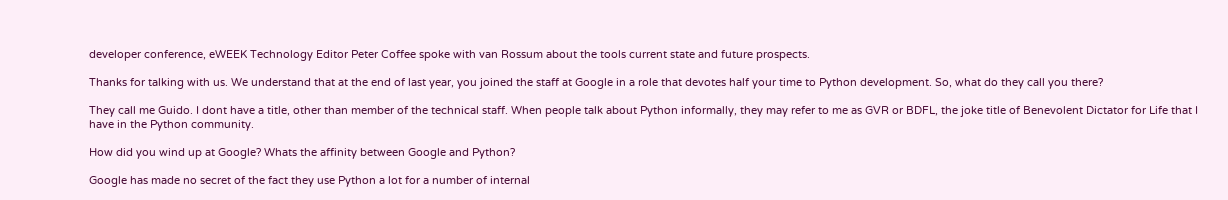developer conference, eWEEK Technology Editor Peter Coffee spoke with van Rossum about the tools current state and future prospects.

Thanks for talking with us. We understand that at the end of last year, you joined the staff at Google in a role that devotes half your time to Python development. So, what do they call you there?

They call me Guido. I dont have a title, other than member of the technical staff. When people talk about Python informally, they may refer to me as GVR or BDFL, the joke title of Benevolent Dictator for Life that I have in the Python community.

How did you wind up at Google? Whats the affinity between Google and Python?

Google has made no secret of the fact they use Python a lot for a number of internal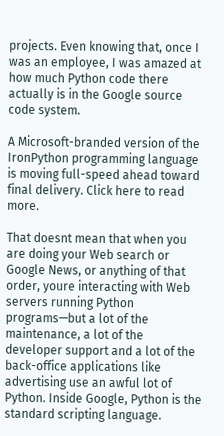projects. Even knowing that, once I was an employee, I was amazed at how much Python code there actually is in the Google source code system.

A Microsoft-branded version of the IronPython programming language is moving full-speed ahead toward final delivery. Click here to read more.

That doesnt mean that when you are doing your Web search or Google News, or anything of that order, youre interacting with Web servers running Python programs—but a lot of the maintenance, a lot of the developer support and a lot of the back-office applications like advertising use an awful lot of Python. Inside Google, Python is the standard scripting language.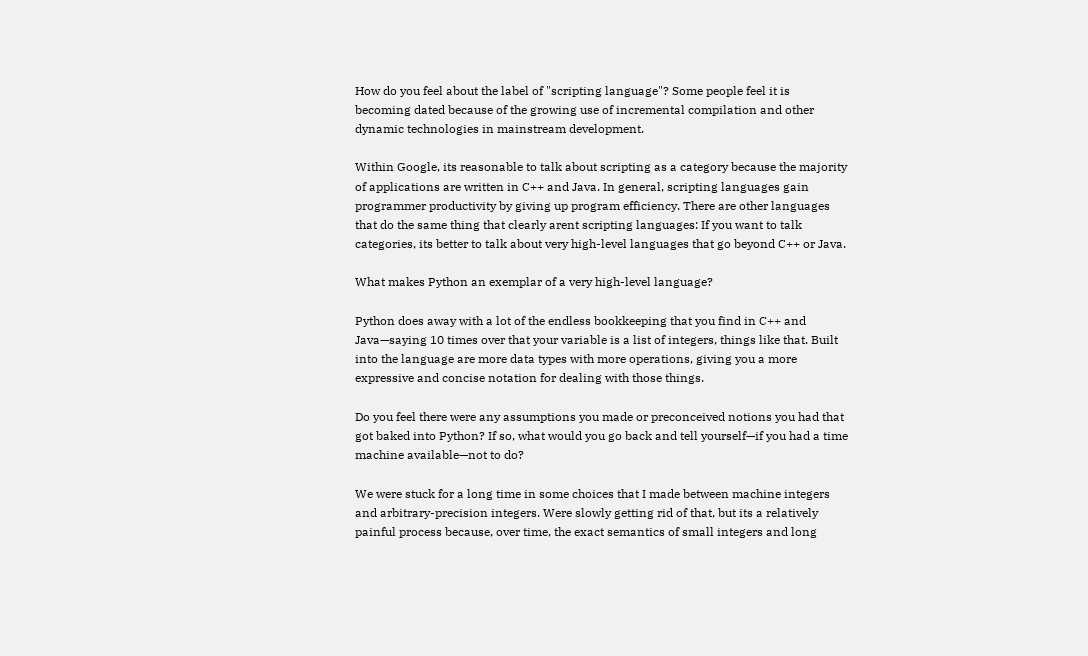How do you feel about the label of "scripting language"? Some people feel it is becoming dated because of the growing use of incremental compilation and other dynamic technologies in mainstream development.

Within Google, its reasonable to talk about scripting as a category because the majority of applications are written in C++ and Java. In general, scripting languages gain programmer productivity by giving up program efficiency. There are other languages that do the same thing that clearly arent scripting languages: If you want to talk categories, its better to talk about very high-level languages that go beyond C++ or Java.

What makes Python an exemplar of a very high-level language?

Python does away with a lot of the endless bookkeeping that you find in C++ and Java—saying 10 times over that your variable is a list of integers, things like that. Built into the language are more data types with more operations, giving you a more expressive and concise notation for dealing with those things.

Do you feel there were any assumptions you made or preconceived notions you had that got baked into Python? If so, what would you go back and tell yourself—if you had a time machine available—not to do?

We were stuck for a long time in some choices that I made between machine integers and arbitrary-precision integers. Were slowly getting rid of that, but its a relatively painful process because, over time, the exact semantics of small integers and long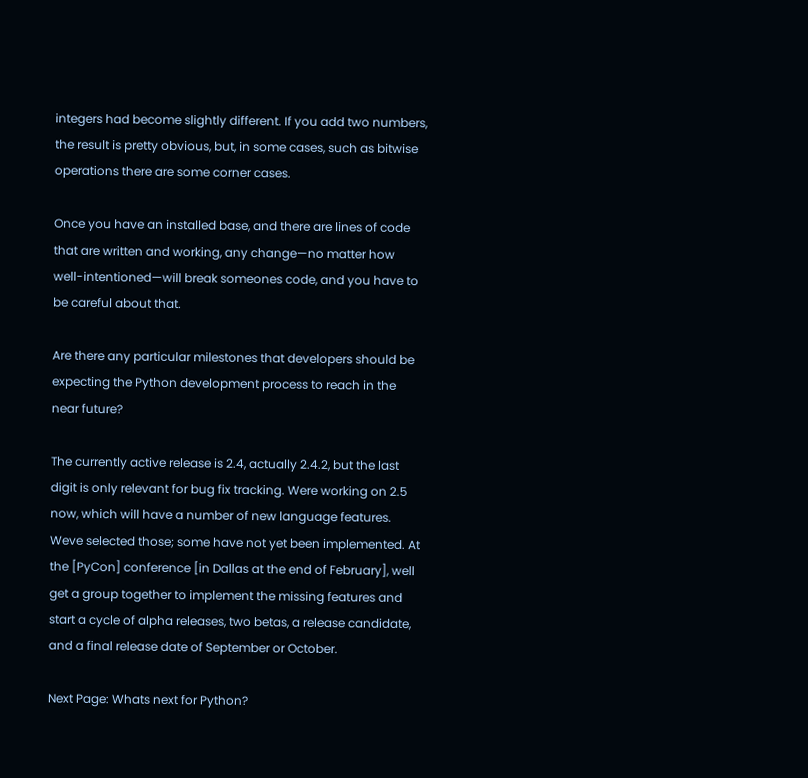integers had become slightly different. If you add two numbers, the result is pretty obvious, but, in some cases, such as bitwise operations there are some corner cases.

Once you have an installed base, and there are lines of code that are written and working, any change—no matter how well-intentioned—will break someones code, and you have to be careful about that.

Are there any particular milestones that developers should be expecting the Python development process to reach in the near future?

The currently active release is 2.4, actually 2.4.2, but the last digit is only relevant for bug fix tracking. Were working on 2.5 now, which will have a number of new language features. Weve selected those; some have not yet been implemented. At the [PyCon] conference [in Dallas at the end of February], well get a group together to implement the missing features and start a cycle of alpha releases, two betas, a release candidate, and a final release date of September or October.

Next Page: Whats next for Python?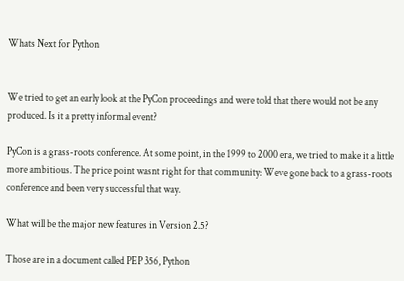Whats Next for Python


We tried to get an early look at the PyCon proceedings and were told that there would not be any produced. Is it a pretty informal event?

PyCon is a grass-roots conference. At some point, in the 1999 to 2000 era, we tried to make it a little more ambitious. The price point wasnt right for that community: Weve gone back to a grass-roots conference and been very successful that way.

What will be the major new features in Version 2.5?

Those are in a document called PEP 356, Python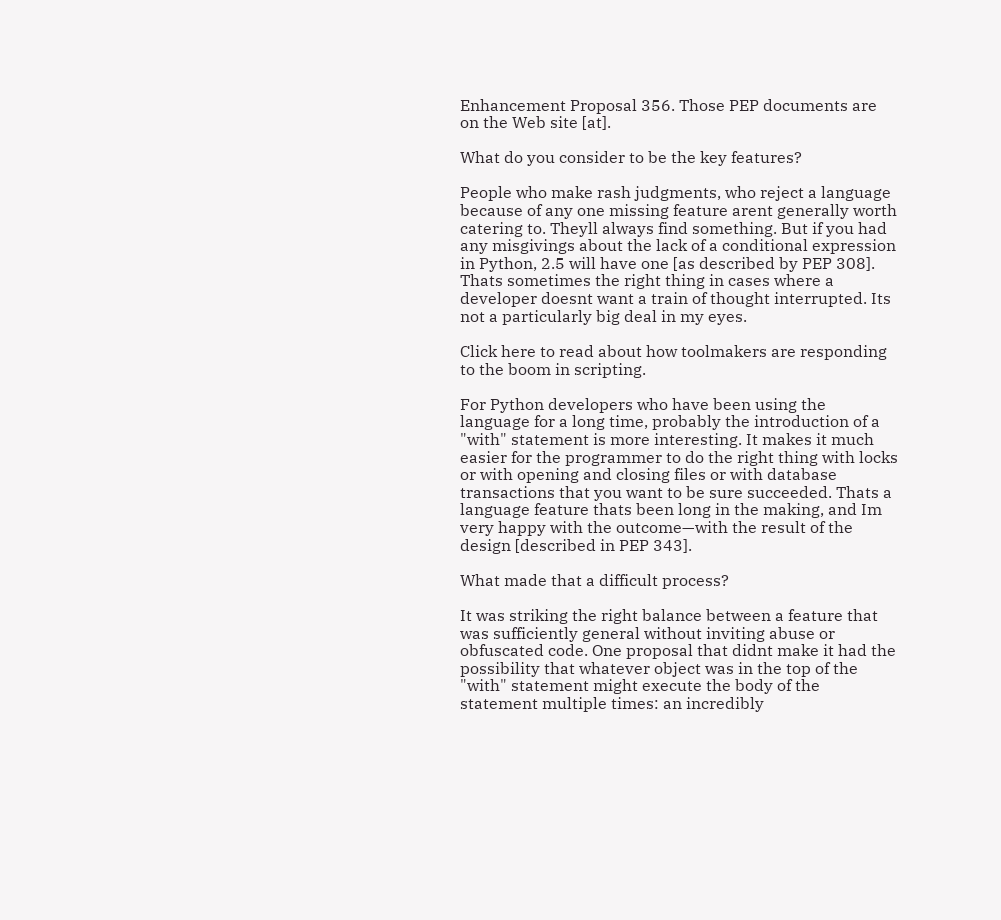Enhancement Proposal 356. Those PEP documents are on the Web site [at].

What do you consider to be the key features?

People who make rash judgments, who reject a language because of any one missing feature arent generally worth catering to. Theyll always find something. But if you had any misgivings about the lack of a conditional expression in Python, 2.5 will have one [as described by PEP 308]. Thats sometimes the right thing in cases where a developer doesnt want a train of thought interrupted. Its not a particularly big deal in my eyes.

Click here to read about how toolmakers are responding to the boom in scripting.

For Python developers who have been using the language for a long time, probably the introduction of a "with" statement is more interesting. It makes it much easier for the programmer to do the right thing with locks or with opening and closing files or with database transactions that you want to be sure succeeded. Thats a language feature thats been long in the making, and Im very happy with the outcome—with the result of the design [described in PEP 343].

What made that a difficult process?

It was striking the right balance between a feature that was sufficiently general without inviting abuse or obfuscated code. One proposal that didnt make it had the possibility that whatever object was in the top of the "with" statement might execute the body of the statement multiple times: an incredibly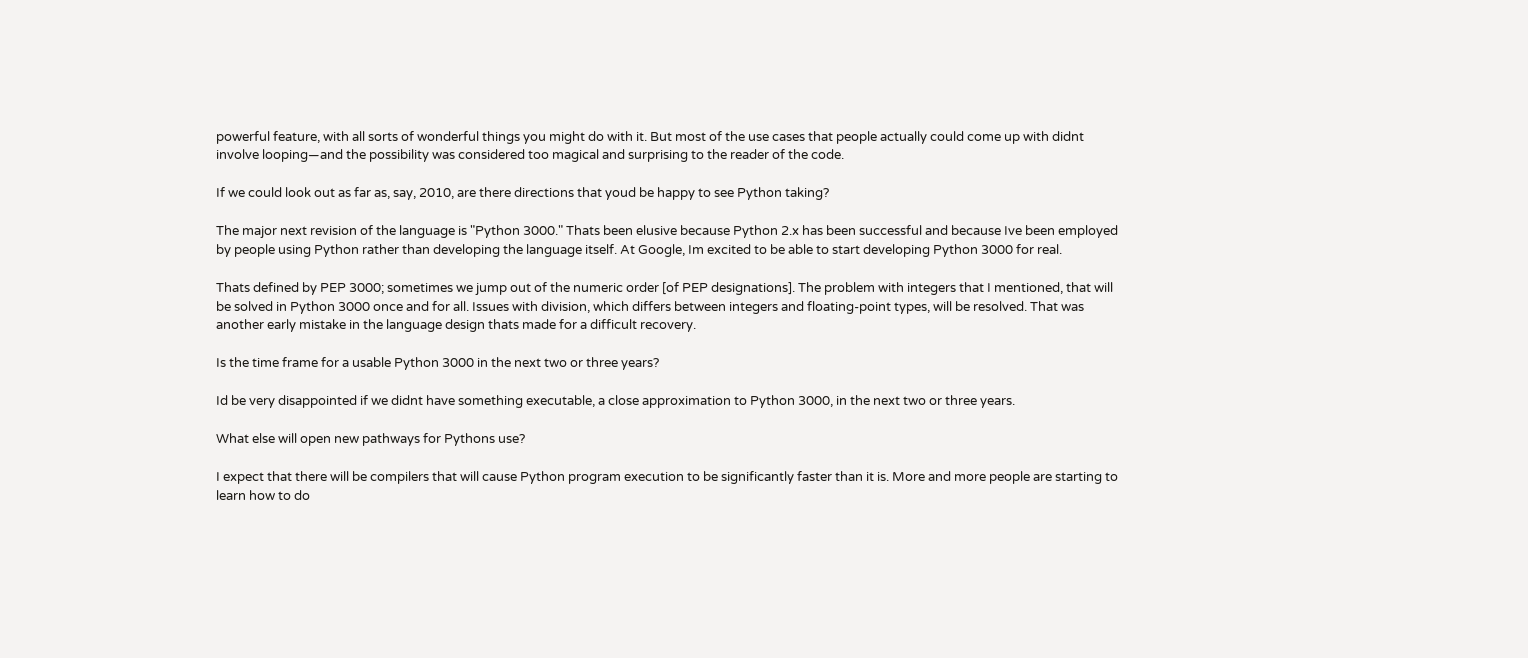powerful feature, with all sorts of wonderful things you might do with it. But most of the use cases that people actually could come up with didnt involve looping—and the possibility was considered too magical and surprising to the reader of the code.

If we could look out as far as, say, 2010, are there directions that youd be happy to see Python taking?

The major next revision of the language is "Python 3000." Thats been elusive because Python 2.x has been successful and because Ive been employed by people using Python rather than developing the language itself. At Google, Im excited to be able to start developing Python 3000 for real.

Thats defined by PEP 3000; sometimes we jump out of the numeric order [of PEP designations]. The problem with integers that I mentioned, that will be solved in Python 3000 once and for all. Issues with division, which differs between integers and floating-point types, will be resolved. That was another early mistake in the language design thats made for a difficult recovery.

Is the time frame for a usable Python 3000 in the next two or three years?

Id be very disappointed if we didnt have something executable, a close approximation to Python 3000, in the next two or three years.

What else will open new pathways for Pythons use?

I expect that there will be compilers that will cause Python program execution to be significantly faster than it is. More and more people are starting to learn how to do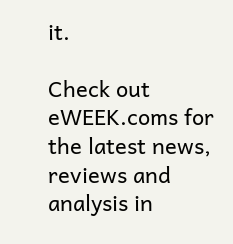it.

Check out eWEEK.coms for the latest news, reviews and analysis in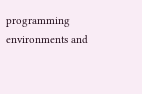programming environments and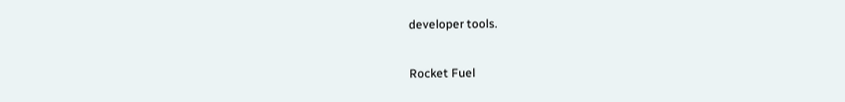developer tools.

Rocket Fuel